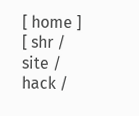[ home ] [ shr / site / hack /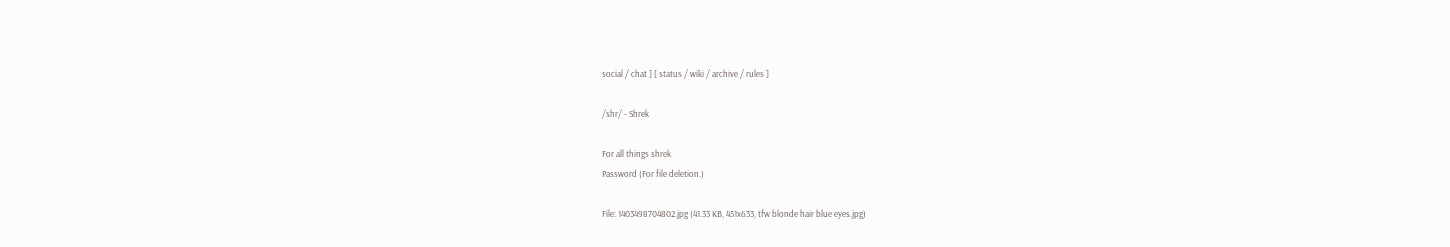social / chat ] [ status / wiki / archive / rules ]

/shr/ - Shrek

For all things shrek
Password (For file deletion.)

File: 1403498704802.jpg (41.33 KB, 451x633, tfw blonde hair blue eyes.jpg)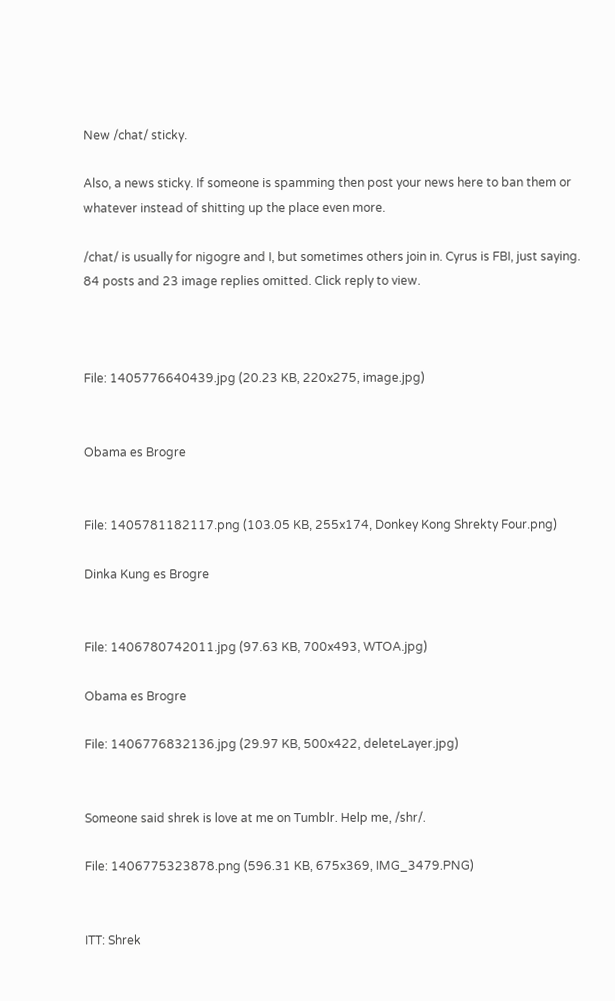New /chat/ sticky.

Also, a news sticky. If someone is spamming then post your news here to ban them or whatever instead of shitting up the place even more.

/chat/ is usually for nigogre and I, but sometimes others join in. Cyrus is FBI, just saying.
84 posts and 23 image replies omitted. Click reply to view.



File: 1405776640439.jpg (20.23 KB, 220x275, image.jpg)


Obama es Brogre


File: 1405781182117.png (103.05 KB, 255x174, Donkey Kong Shrekty Four.png)

Dinka Kung es Brogre


File: 1406780742011.jpg (97.63 KB, 700x493, WTOA.jpg)

Obama es Brogre

File: 1406776832136.jpg (29.97 KB, 500x422, deleteLayer.jpg)


Someone said shrek is love at me on Tumblr. Help me, /shr/.

File: 1406775323878.png (596.31 KB, 675x369, IMG_3479.PNG)


ITT: Shrek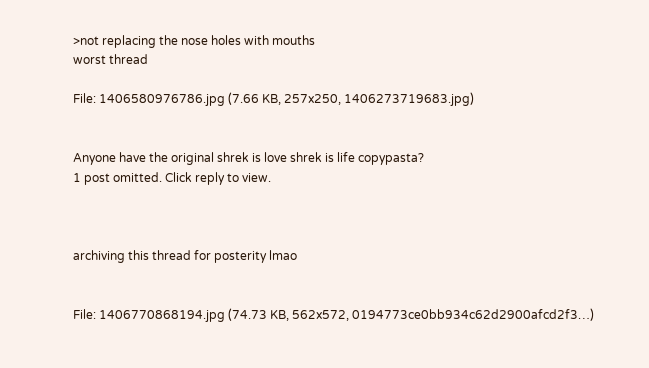>not replacing the nose holes with mouths
worst thread

File: 1406580976786.jpg (7.66 KB, 257x250, 1406273719683.jpg)


Anyone have the original shrek is love shrek is life copypasta?
1 post omitted. Click reply to view.



archiving this thread for posterity lmao


File: 1406770868194.jpg (74.73 KB, 562x572, 0194773ce0bb934c62d2900afcd2f3…)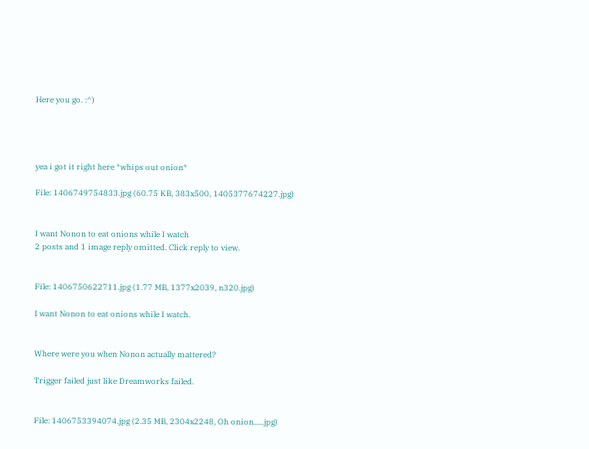Here you go. :^)




yea i got it right here *whips out onion*

File: 1406749754833.jpg (60.75 KB, 383x500, 1405377674227.jpg)


I want Nonon to eat onions while I watch
2 posts and 1 image reply omitted. Click reply to view.


File: 1406750622711.jpg (1.77 MB, 1377x2039, n320.jpg)

I want Nonon to eat onions while I watch.


Where were you when Nonon actually mattered?

Trigger failed just like Dreamworks failed.


File: 1406753394074.jpg (2.35 MB, 2304x2248, Oh onion.....jpg)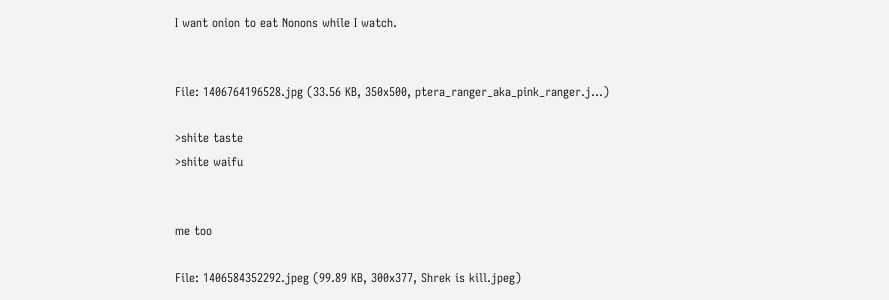I want onion to eat Nonons while I watch.


File: 1406764196528.jpg (33.56 KB, 350x500, ptera_ranger_aka_pink_ranger.j…)

>shite taste
>shite waifu


me too

File: 1406584352292.jpeg (99.89 KB, 300x377, Shrek is kill.jpeg)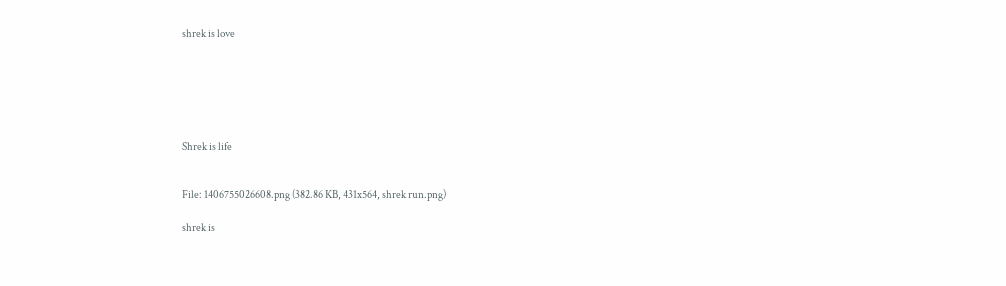shrek is love






Shrek is life


File: 1406755026608.png (382.86 KB, 431x564, shrek run.png)

shrek is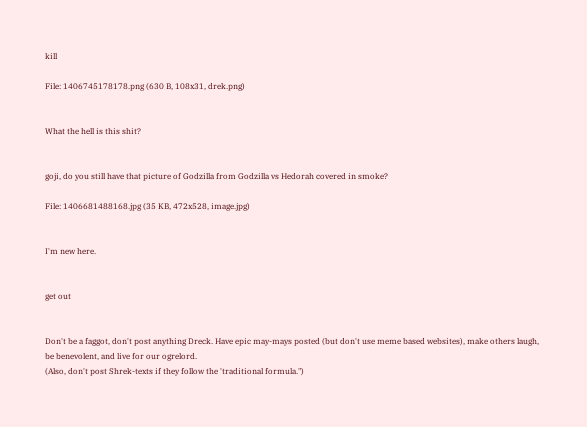kill

File: 1406745178178.png (630 B, 108x31, drek.png)


What the hell is this shit?


goji, do you still have that picture of Godzilla from Godzilla vs Hedorah covered in smoke?

File: 1406681488168.jpg (35 KB, 472x528, image.jpg)


I'm new here.


get out


Don't be a faggot, don't post anything Dreck. Have epic may-mays posted (but don't use meme based websites), make others laugh, be benevolent, and live for our ogrelord.
(Also, don't post Shrek-texts if they follow the 'traditional formula.")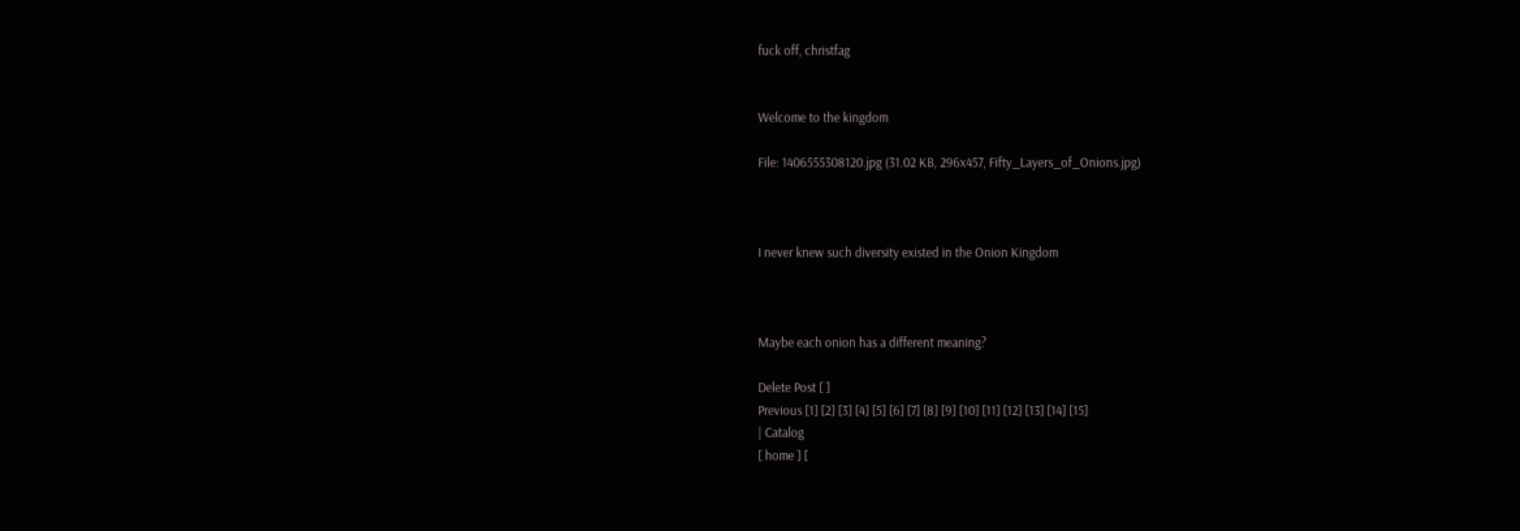fuck off, christfag


Welcome to the kingdom

File: 1406555308120.jpg (31.02 KB, 296x457, Fifty_Layers_of_Onions.jpg)



I never knew such diversity existed in the Onion Kingdom



Maybe each onion has a different meaning?

Delete Post [ ]
Previous [1] [2] [3] [4] [5] [6] [7] [8] [9] [10] [11] [12] [13] [14] [15]
| Catalog
[ home ] [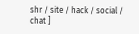shr / site / hack / social / chat ]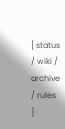[ status / wiki / archive / rules ]